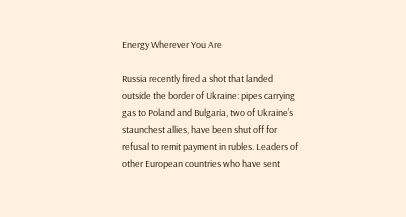Energy Wherever You Are

Russia recently fired a shot that landed outside the border of Ukraine: pipes carrying gas to Poland and Bulgaria, two of Ukraine’s staunchest allies, have been shut off for refusal to remit payment in rubles. Leaders of other European countries who have sent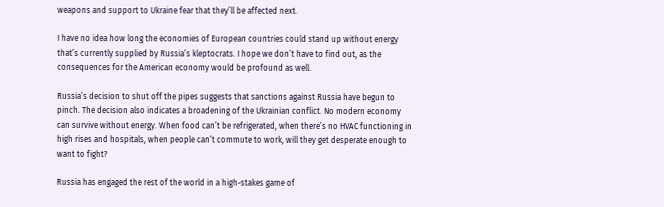weapons and support to Ukraine fear that they’ll be affected next.

I have no idea how long the economies of European countries could stand up without energy that’s currently supplied by Russia’s kleptocrats. I hope we don’t have to find out, as the consequences for the American economy would be profound as well.

Russia’s decision to shut off the pipes suggests that sanctions against Russia have begun to pinch. The decision also indicates a broadening of the Ukrainian conflict. No modern economy can survive without energy. When food can’t be refrigerated, when there’s no HVAC functioning in high rises and hospitals, when people can’t commute to work, will they get desperate enough to want to fight?

Russia has engaged the rest of the world in a high-stakes game of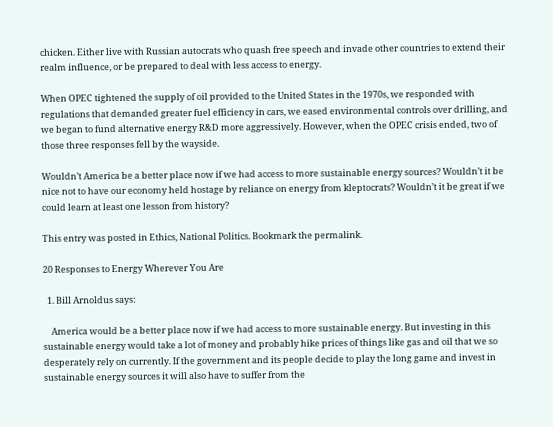chicken. Either live with Russian autocrats who quash free speech and invade other countries to extend their realm influence, or be prepared to deal with less access to energy.

When OPEC tightened the supply of oil provided to the United States in the 1970s, we responded with regulations that demanded greater fuel efficiency in cars, we eased environmental controls over drilling, and we began to fund alternative energy R&D more aggressively. However, when the OPEC crisis ended, two of those three responses fell by the wayside.

Wouldn’t America be a better place now if we had access to more sustainable energy sources? Wouldn’t it be nice not to have our economy held hostage by reliance on energy from kleptocrats? Wouldn’t it be great if we could learn at least one lesson from history?

This entry was posted in Ethics, National Politics. Bookmark the permalink.

20 Responses to Energy Wherever You Are

  1. Bill Arnoldus says:

    America would be a better place now if we had access to more sustainable energy. But investing in this sustainable energy would take a lot of money and probably hike prices of things like gas and oil that we so desperately rely on currently. If the government and its people decide to play the long game and invest in sustainable energy sources it will also have to suffer from the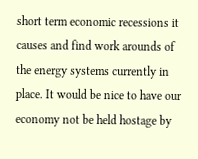short term economic recessions it causes and find work arounds of the energy systems currently in place. It would be nice to have our economy not be held hostage by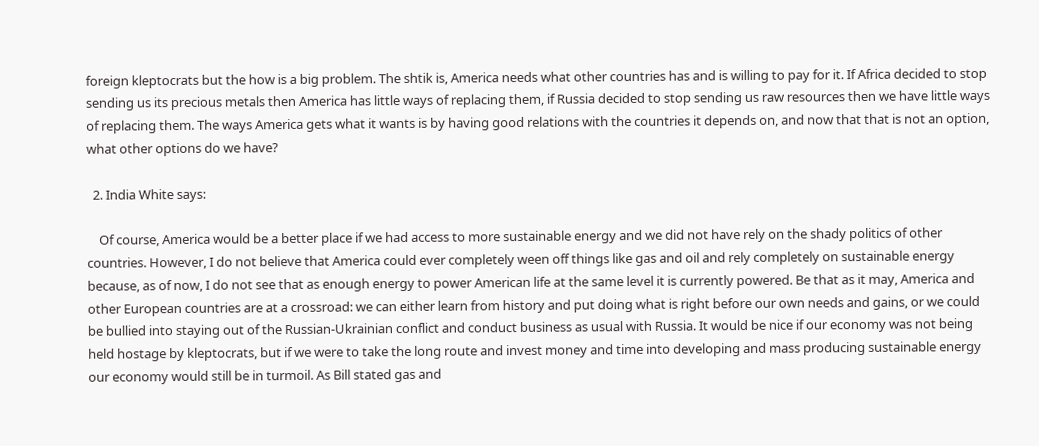foreign kleptocrats but the how is a big problem. The shtik is, America needs what other countries has and is willing to pay for it. If Africa decided to stop sending us its precious metals then America has little ways of replacing them, if Russia decided to stop sending us raw resources then we have little ways of replacing them. The ways America gets what it wants is by having good relations with the countries it depends on, and now that that is not an option, what other options do we have?

  2. India White says:

    Of course, America would be a better place if we had access to more sustainable energy and we did not have rely on the shady politics of other countries. However, I do not believe that America could ever completely ween off things like gas and oil and rely completely on sustainable energy because, as of now, I do not see that as enough energy to power American life at the same level it is currently powered. Be that as it may, America and other European countries are at a crossroad: we can either learn from history and put doing what is right before our own needs and gains, or we could be bullied into staying out of the Russian-Ukrainian conflict and conduct business as usual with Russia. It would be nice if our economy was not being held hostage by kleptocrats, but if we were to take the long route and invest money and time into developing and mass producing sustainable energy our economy would still be in turmoil. As Bill stated gas and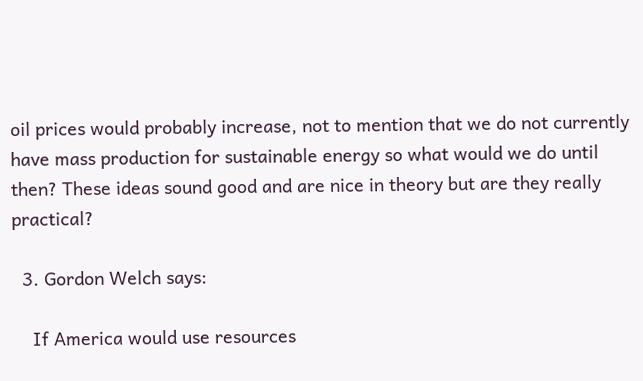oil prices would probably increase, not to mention that we do not currently have mass production for sustainable energy so what would we do until then? These ideas sound good and are nice in theory but are they really practical?

  3. Gordon Welch says:

    If America would use resources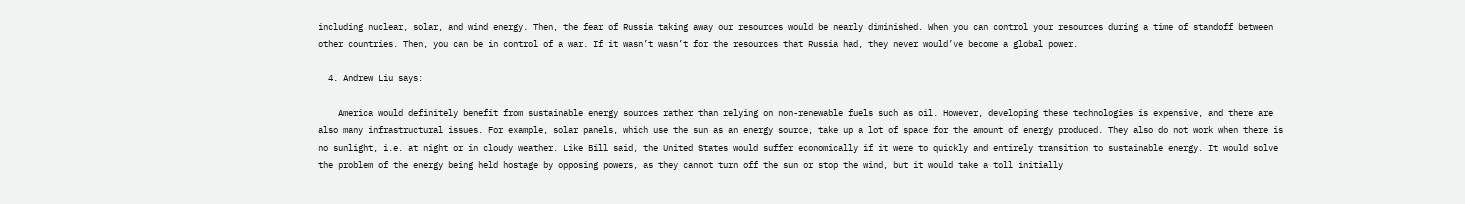including nuclear, solar, and wind energy. Then, the fear of Russia taking away our resources would be nearly diminished. When you can control your resources during a time of standoff between other countries. Then, you can be in control of a war. If it wasn’t wasn’t for the resources that Russia had, they never would’ve become a global power.

  4. Andrew Liu says:

    America would definitely benefit from sustainable energy sources rather than relying on non-renewable fuels such as oil. However, developing these technologies is expensive, and there are also many infrastructural issues. For example, solar panels, which use the sun as an energy source, take up a lot of space for the amount of energy produced. They also do not work when there is no sunlight, i.e. at night or in cloudy weather. Like Bill said, the United States would suffer economically if it were to quickly and entirely transition to sustainable energy. It would solve the problem of the energy being held hostage by opposing powers, as they cannot turn off the sun or stop the wind, but it would take a toll initially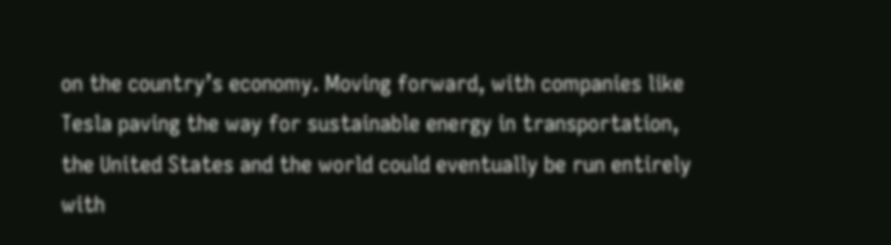on the country’s economy. Moving forward, with companies like Tesla paving the way for sustainable energy in transportation, the United States and the world could eventually be run entirely with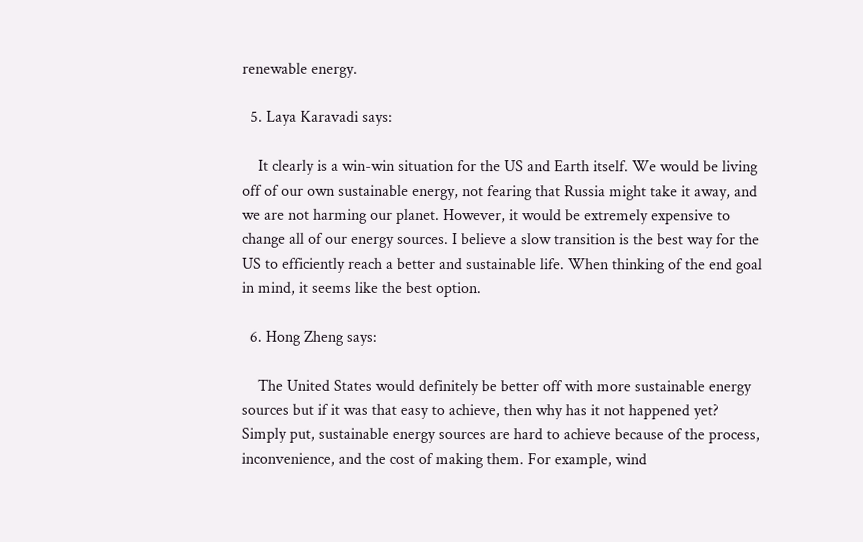renewable energy.

  5. Laya Karavadi says:

    It clearly is a win-win situation for the US and Earth itself. We would be living off of our own sustainable energy, not fearing that Russia might take it away, and we are not harming our planet. However, it would be extremely expensive to change all of our energy sources. I believe a slow transition is the best way for the US to efficiently reach a better and sustainable life. When thinking of the end goal in mind, it seems like the best option.

  6. Hong Zheng says:

    The United States would definitely be better off with more sustainable energy sources but if it was that easy to achieve, then why has it not happened yet? Simply put, sustainable energy sources are hard to achieve because of the process, inconvenience, and the cost of making them. For example, wind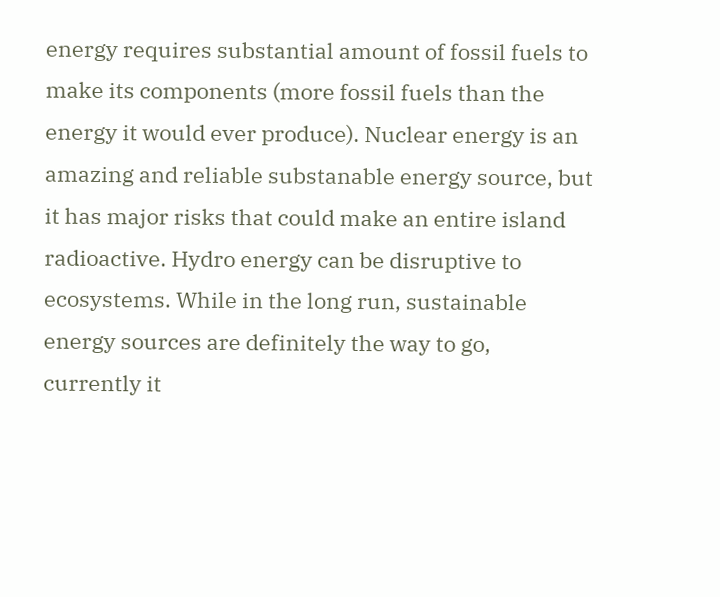energy requires substantial amount of fossil fuels to make its components (more fossil fuels than the energy it would ever produce). Nuclear energy is an amazing and reliable substanable energy source, but it has major risks that could make an entire island radioactive. Hydro energy can be disruptive to ecosystems. While in the long run, sustainable energy sources are definitely the way to go, currently it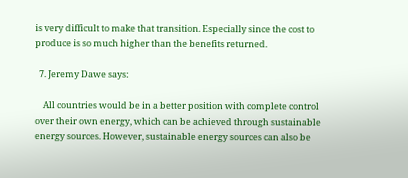is very difficult to make that transition. Especially since the cost to produce is so much higher than the benefits returned.

  7. Jeremy Dawe says:

    All countries would be in a better position with complete control over their own energy, which can be achieved through sustainable energy sources. However, sustainable energy sources can also be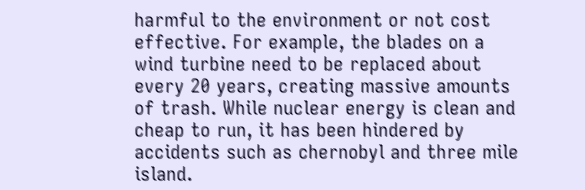harmful to the environment or not cost effective. For example, the blades on a wind turbine need to be replaced about every 20 years, creating massive amounts of trash. While nuclear energy is clean and cheap to run, it has been hindered by accidents such as chernobyl and three mile island.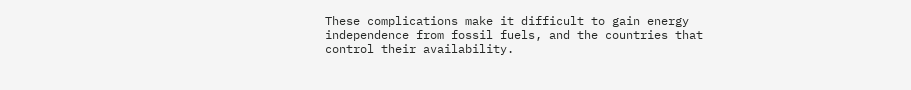These complications make it difficult to gain energy independence from fossil fuels, and the countries that control their availability.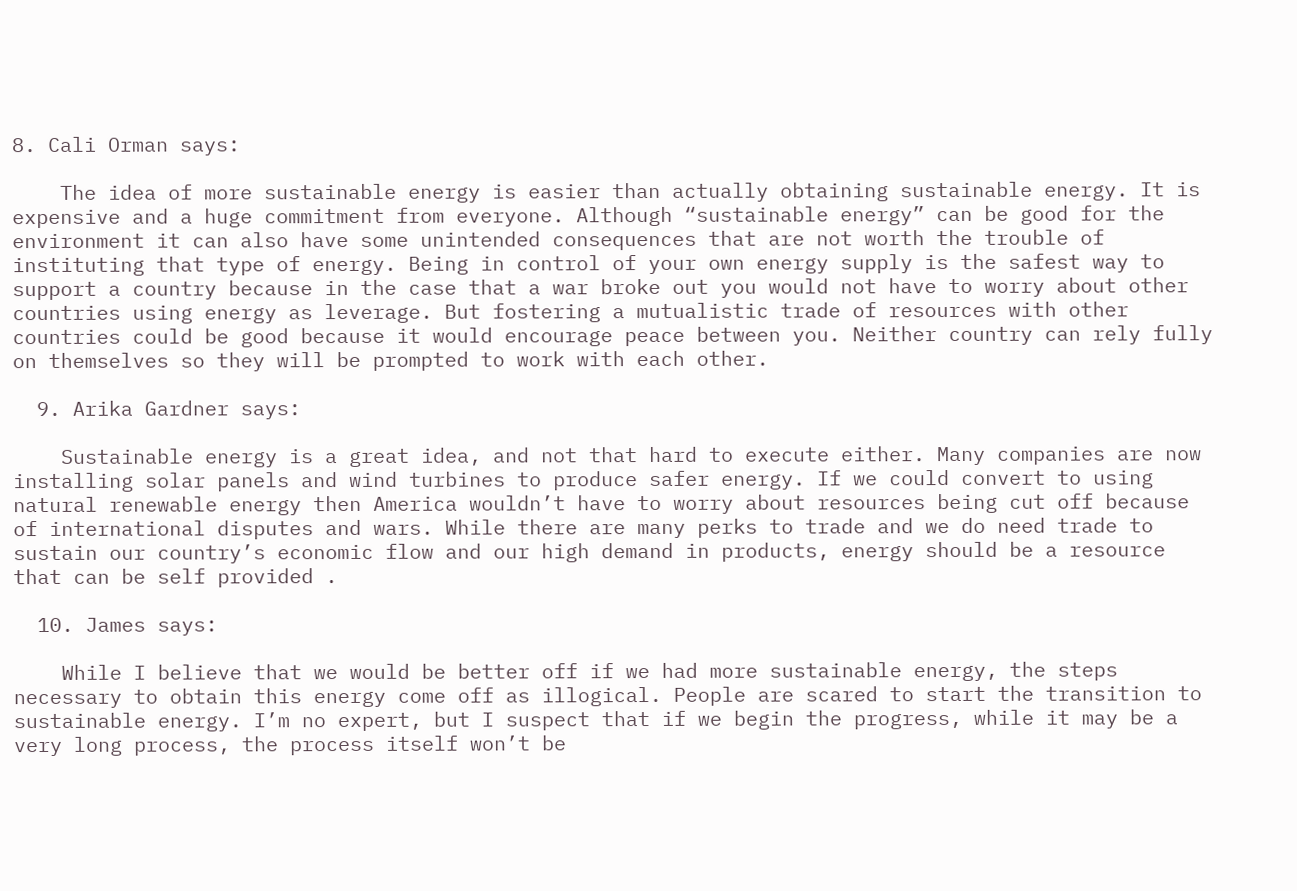8. Cali Orman says:

    The idea of more sustainable energy is easier than actually obtaining sustainable energy. It is expensive and a huge commitment from everyone. Although “sustainable energy” can be good for the environment it can also have some unintended consequences that are not worth the trouble of instituting that type of energy. Being in control of your own energy supply is the safest way to support a country because in the case that a war broke out you would not have to worry about other countries using energy as leverage. But fostering a mutualistic trade of resources with other countries could be good because it would encourage peace between you. Neither country can rely fully on themselves so they will be prompted to work with each other.

  9. Arika Gardner says:

    Sustainable energy is a great idea, and not that hard to execute either. Many companies are now installing solar panels and wind turbines to produce safer energy. If we could convert to using natural renewable energy then America wouldn’t have to worry about resources being cut off because of international disputes and wars. While there are many perks to trade and we do need trade to sustain our country’s economic flow and our high demand in products, energy should be a resource that can be self provided .

  10. James says:

    While I believe that we would be better off if we had more sustainable energy, the steps necessary to obtain this energy come off as illogical. People are scared to start the transition to sustainable energy. I’m no expert, but I suspect that if we begin the progress, while it may be a very long process, the process itself won’t be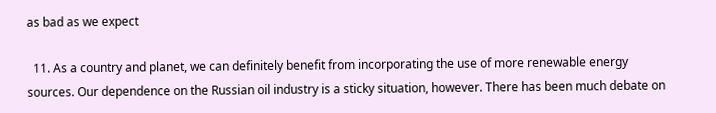as bad as we expect

  11. As a country and planet, we can definitely benefit from incorporating the use of more renewable energy sources. Our dependence on the Russian oil industry is a sticky situation, however. There has been much debate on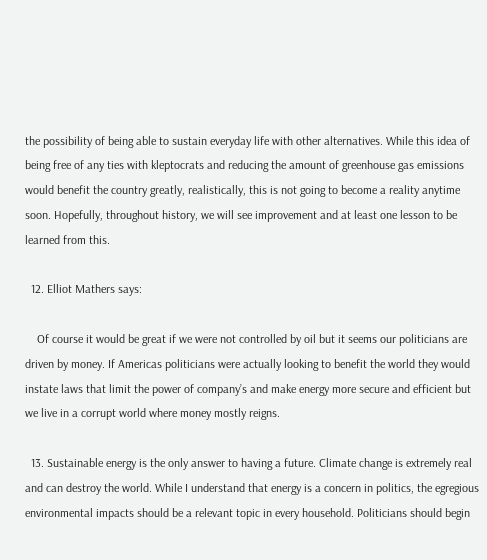the possibility of being able to sustain everyday life with other alternatives. While this idea of being free of any ties with kleptocrats and reducing the amount of greenhouse gas emissions would benefit the country greatly, realistically, this is not going to become a reality anytime soon. Hopefully, throughout history, we will see improvement and at least one lesson to be learned from this.

  12. Elliot Mathers says:

    Of course it would be great if we were not controlled by oil but it seems our politicians are driven by money. If Americas politicians were actually looking to benefit the world they would instate laws that limit the power of company’s and make energy more secure and efficient but we live in a corrupt world where money mostly reigns.

  13. Sustainable energy is the only answer to having a future. Climate change is extremely real and can destroy the world. While I understand that energy is a concern in politics, the egregious environmental impacts should be a relevant topic in every household. Politicians should begin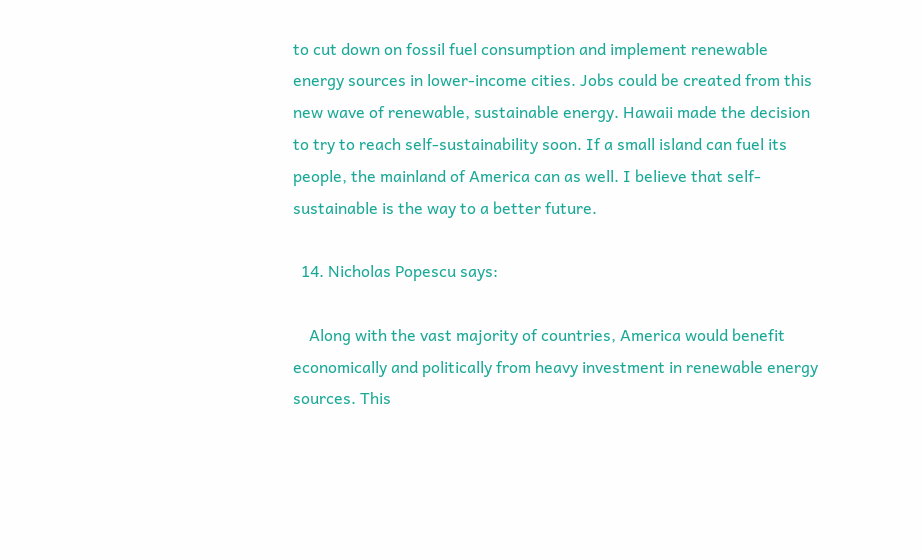to cut down on fossil fuel consumption and implement renewable energy sources in lower-income cities. Jobs could be created from this new wave of renewable, sustainable energy. Hawaii made the decision to try to reach self-sustainability soon. If a small island can fuel its people, the mainland of America can as well. I believe that self-sustainable is the way to a better future.

  14. Nicholas Popescu says:

    Along with the vast majority of countries, America would benefit economically and politically from heavy investment in renewable energy sources. This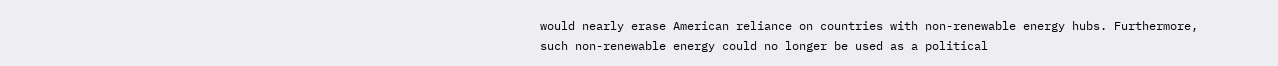would nearly erase American reliance on countries with non-renewable energy hubs. Furthermore, such non-renewable energy could no longer be used as a political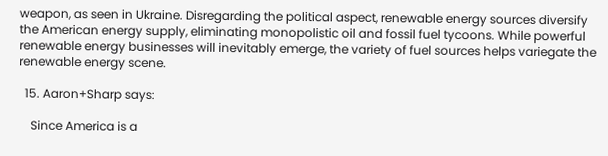weapon, as seen in Ukraine. Disregarding the political aspect, renewable energy sources diversify the American energy supply, eliminating monopolistic oil and fossil fuel tycoons. While powerful renewable energy businesses will inevitably emerge, the variety of fuel sources helps variegate the renewable energy scene.

  15. Aaron+Sharp says:

    Since America is a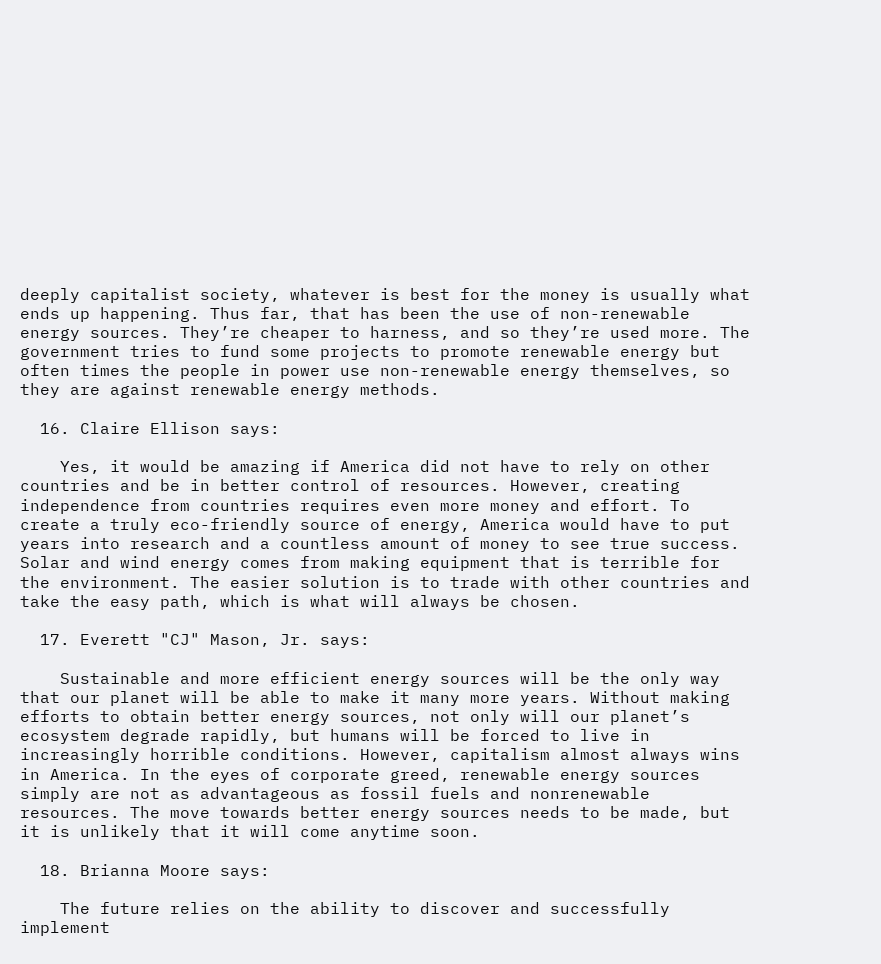deeply capitalist society, whatever is best for the money is usually what ends up happening. Thus far, that has been the use of non-renewable energy sources. They’re cheaper to harness, and so they’re used more. The government tries to fund some projects to promote renewable energy but often times the people in power use non-renewable energy themselves, so they are against renewable energy methods.

  16. Claire Ellison says:

    Yes, it would be amazing if America did not have to rely on other countries and be in better control of resources. However, creating independence from countries requires even more money and effort. To create a truly eco-friendly source of energy, America would have to put years into research and a countless amount of money to see true success. Solar and wind energy comes from making equipment that is terrible for the environment. The easier solution is to trade with other countries and take the easy path, which is what will always be chosen.

  17. Everett "CJ" Mason, Jr. says:

    Sustainable and more efficient energy sources will be the only way that our planet will be able to make it many more years. Without making efforts to obtain better energy sources, not only will our planet’s ecosystem degrade rapidly, but humans will be forced to live in increasingly horrible conditions. However, capitalism almost always wins in America. In the eyes of corporate greed, renewable energy sources simply are not as advantageous as fossil fuels and nonrenewable resources. The move towards better energy sources needs to be made, but it is unlikely that it will come anytime soon.

  18. Brianna Moore says:

    The future relies on the ability to discover and successfully implement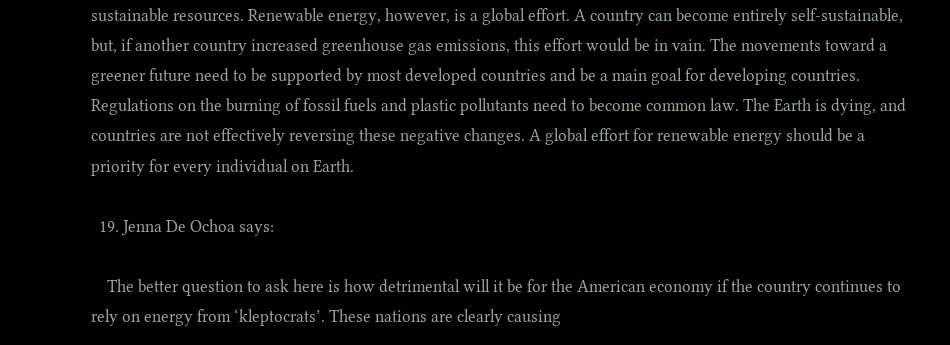sustainable resources. Renewable energy, however, is a global effort. A country can become entirely self-sustainable, but, if another country increased greenhouse gas emissions, this effort would be in vain. The movements toward a greener future need to be supported by most developed countries and be a main goal for developing countries. Regulations on the burning of fossil fuels and plastic pollutants need to become common law. The Earth is dying, and countries are not effectively reversing these negative changes. A global effort for renewable energy should be a priority for every individual on Earth.

  19. Jenna De Ochoa says:

    The better question to ask here is how detrimental will it be for the American economy if the country continues to rely on energy from ‘kleptocrats’. These nations are clearly causing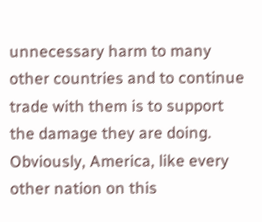unnecessary harm to many other countries and to continue trade with them is to support the damage they are doing. Obviously, America, like every other nation on this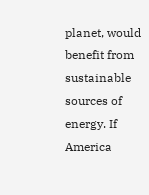planet, would benefit from sustainable sources of energy. If America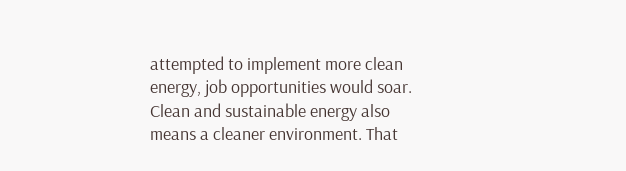attempted to implement more clean energy, job opportunities would soar. Clean and sustainable energy also means a cleaner environment. That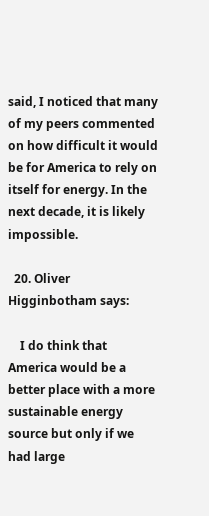said, I noticed that many of my peers commented on how difficult it would be for America to rely on itself for energy. In the next decade, it is likely impossible.

  20. Oliver Higginbotham says:

    I do think that America would be a better place with a more sustainable energy source but only if we had large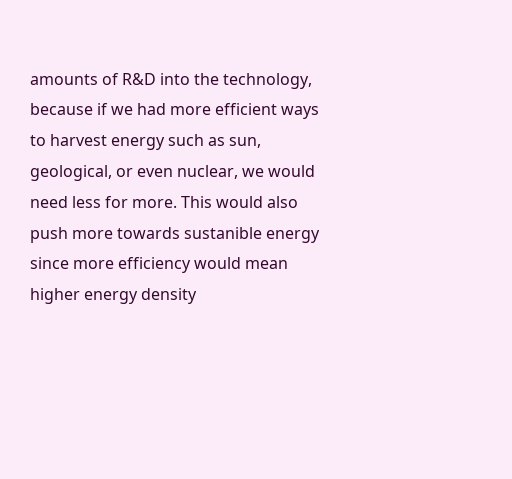amounts of R&D into the technology, because if we had more efficient ways to harvest energy such as sun, geological, or even nuclear, we would need less for more. This would also push more towards sustanible energy since more efficiency would mean higher energy density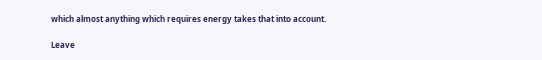which almost anything which requires energy takes that into account.

Leave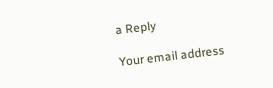a Reply

Your email address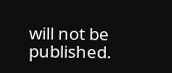will not be published.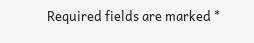Required fields are marked *